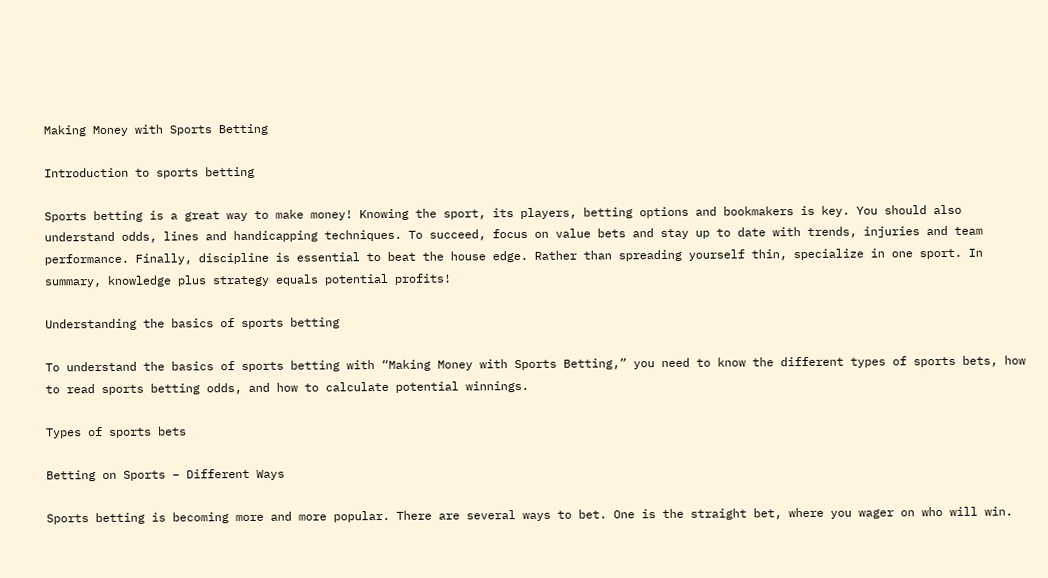Making Money with Sports Betting

Introduction to sports betting

Sports betting is a great way to make money! Knowing the sport, its players, betting options and bookmakers is key. You should also understand odds, lines and handicapping techniques. To succeed, focus on value bets and stay up to date with trends, injuries and team performance. Finally, discipline is essential to beat the house edge. Rather than spreading yourself thin, specialize in one sport. In summary, knowledge plus strategy equals potential profits!

Understanding the basics of sports betting

To understand the basics of sports betting with “Making Money with Sports Betting,” you need to know the different types of sports bets, how to read sports betting odds, and how to calculate potential winnings.

Types of sports bets

Betting on Sports – Different Ways

Sports betting is becoming more and more popular. There are several ways to bet. One is the straight bet, where you wager on who will win.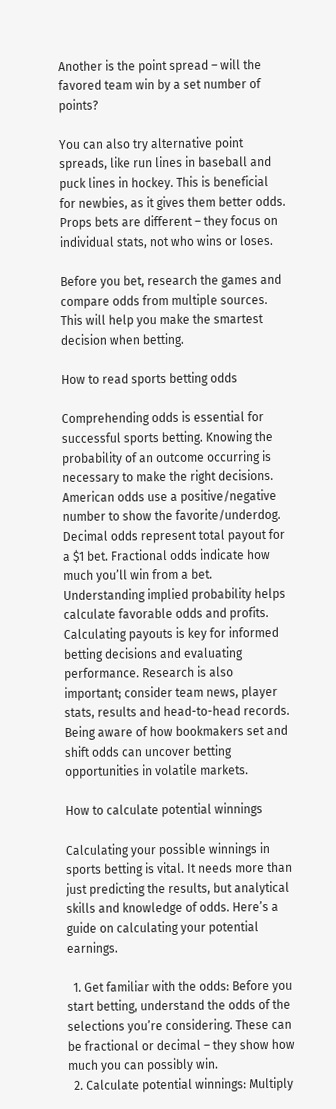Another is the point spread – will the favored team win by a set number of points?

You can also try alternative point spreads, like run lines in baseball and puck lines in hockey. This is beneficial for newbies, as it gives them better odds. Props bets are different – they focus on individual stats, not who wins or loses.

Before you bet, research the games and compare odds from multiple sources. This will help you make the smartest decision when betting.

How to read sports betting odds

Comprehending odds is essential for successful sports betting. Knowing the probability of an outcome occurring is necessary to make the right decisions. American odds use a positive/negative number to show the favorite/underdog. Decimal odds represent total payout for a $1 bet. Fractional odds indicate how much you’ll win from a bet. Understanding implied probability helps calculate favorable odds and profits. Calculating payouts is key for informed betting decisions and evaluating performance. Research is also important; consider team news, player stats, results and head-to-head records. Being aware of how bookmakers set and shift odds can uncover betting opportunities in volatile markets.

How to calculate potential winnings

Calculating your possible winnings in sports betting is vital. It needs more than just predicting the results, but analytical skills and knowledge of odds. Here’s a guide on calculating your potential earnings.

  1. Get familiar with the odds: Before you start betting, understand the odds of the selections you’re considering. These can be fractional or decimal – they show how much you can possibly win.
  2. Calculate potential winnings: Multiply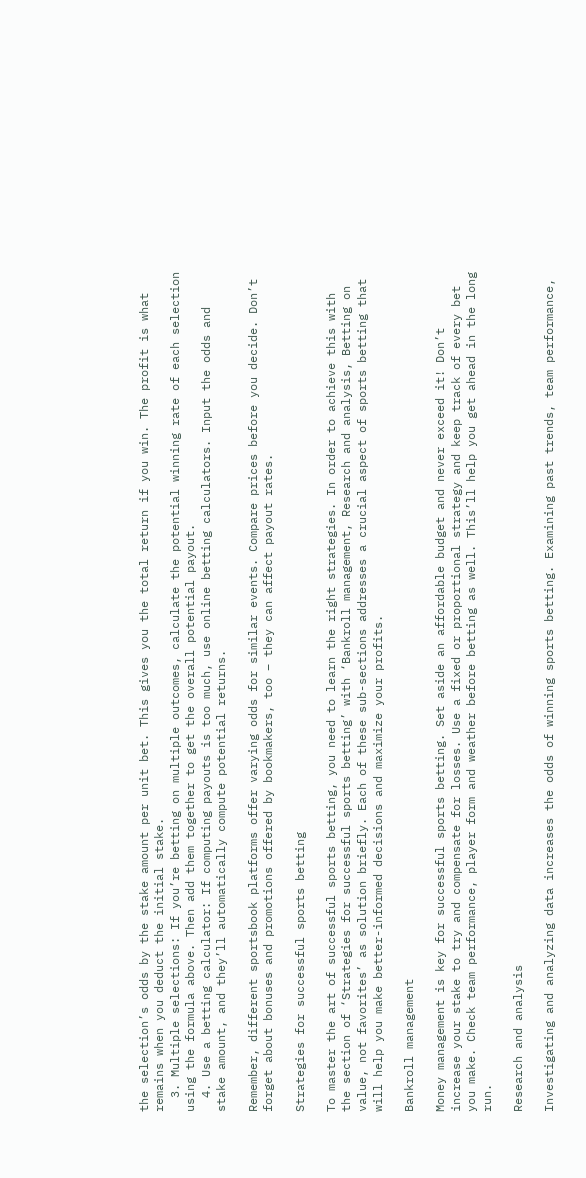the selection’s odds by the stake amount per unit bet. This gives you the total return if you win. The profit is what remains when you deduct the initial stake.
  3. Multiple selections: If you’re betting on multiple outcomes, calculate the potential winning rate of each selection using the formula above. Then add them together to get the overall potential payout.
  4. Use a betting calculator: If computing payouts is too much, use online betting calculators. Input the odds and stake amount, and they’ll automatically compute potential returns.

Remember, different sportsbook platforms offer varying odds for similar events. Compare prices before you decide. Don’t forget about bonuses and promotions offered by bookmakers, too – they can affect payout rates.

Strategies for successful sports betting

To master the art of successful sports betting, you need to learn the right strategies. In order to achieve this with the section of ‘Strategies for successful sports betting’ with ‘Bankroll management, Research and analysis, Betting on value, not favorites’ as solution briefly. Each of these sub-sections addresses a crucial aspect of sports betting that will help you make better-informed decisions and maximize your profits.

Bankroll management

Money management is key for successful sports betting. Set aside an affordable budget and never exceed it! Don’t increase your stake to try and compensate for losses. Use a fixed or proportional strategy and keep track of every bet you make. Check team performance, player form and weather before betting as well. This’ll help you get ahead in the long run.

Research and analysis

Investigating and analyzing data increases the odds of winning sports betting. Examining past trends, team performance,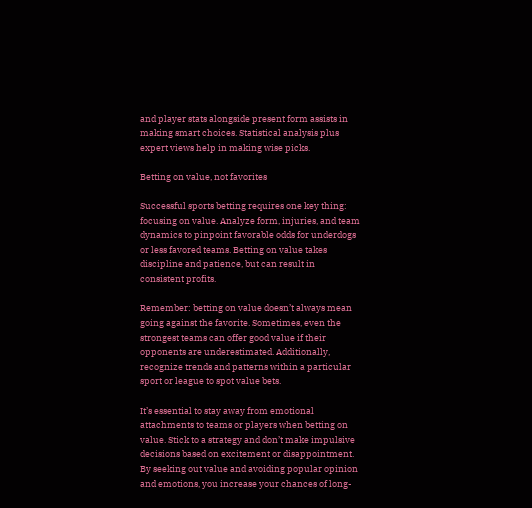and player stats alongside present form assists in making smart choices. Statistical analysis plus expert views help in making wise picks.

Betting on value, not favorites

Successful sports betting requires one key thing: focusing on value. Analyze form, injuries, and team dynamics to pinpoint favorable odds for underdogs or less favored teams. Betting on value takes discipline and patience, but can result in consistent profits.

Remember: betting on value doesn’t always mean going against the favorite. Sometimes, even the strongest teams can offer good value if their opponents are underestimated. Additionally, recognize trends and patterns within a particular sport or league to spot value bets.

It’s essential to stay away from emotional attachments to teams or players when betting on value. Stick to a strategy and don’t make impulsive decisions based on excitement or disappointment. By seeking out value and avoiding popular opinion and emotions, you increase your chances of long-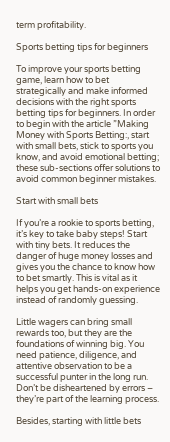term profitability.

Sports betting tips for beginners

To improve your sports betting game, learn how to bet strategically and make informed decisions with the right sports betting tips for beginners. In order to begin with the article ”Making Money with Sports Betting:, start with small bets, stick to sports you know, and avoid emotional betting; these sub-sections offer solutions to avoid common beginner mistakes.

Start with small bets

If you’re a rookie to sports betting, it’s key to take baby steps! Start with tiny bets. It reduces the danger of huge money losses and gives you the chance to know how to bet smartly. This is vital as it helps you get hands-on experience instead of randomly guessing.

Little wagers can bring small rewards too, but they are the foundations of winning big. You need patience, diligence, and attentive observation to be a successful punter in the long run. Don’t be disheartened by errors – they’re part of the learning process.

Besides, starting with little bets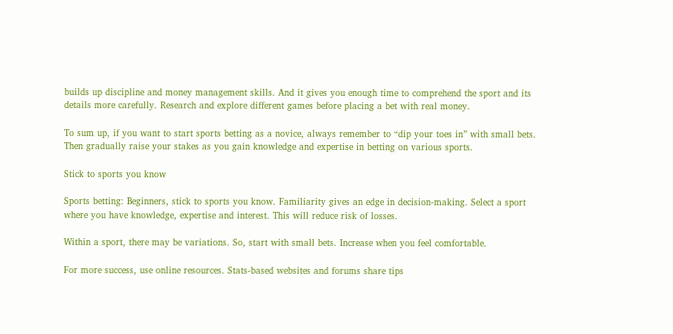builds up discipline and money management skills. And it gives you enough time to comprehend the sport and its details more carefully. Research and explore different games before placing a bet with real money.

To sum up, if you want to start sports betting as a novice, always remember to “dip your toes in” with small bets. Then gradually raise your stakes as you gain knowledge and expertise in betting on various sports.

Stick to sports you know

Sports betting: Beginners, stick to sports you know. Familiarity gives an edge in decision-making. Select a sport where you have knowledge, expertise and interest. This will reduce risk of losses.

Within a sport, there may be variations. So, start with small bets. Increase when you feel comfortable.

For more success, use online resources. Stats-based websites and forums share tips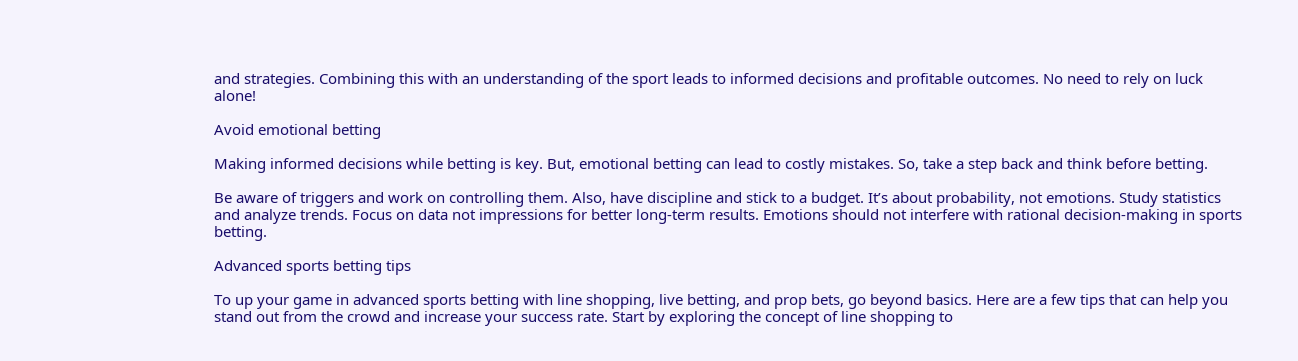and strategies. Combining this with an understanding of the sport leads to informed decisions and profitable outcomes. No need to rely on luck alone!

Avoid emotional betting

Making informed decisions while betting is key. But, emotional betting can lead to costly mistakes. So, take a step back and think before betting.

Be aware of triggers and work on controlling them. Also, have discipline and stick to a budget. It’s about probability, not emotions. Study statistics and analyze trends. Focus on data not impressions for better long-term results. Emotions should not interfere with rational decision-making in sports betting.

Advanced sports betting tips

To up your game in advanced sports betting with line shopping, live betting, and prop bets, go beyond basics. Here are a few tips that can help you stand out from the crowd and increase your success rate. Start by exploring the concept of line shopping to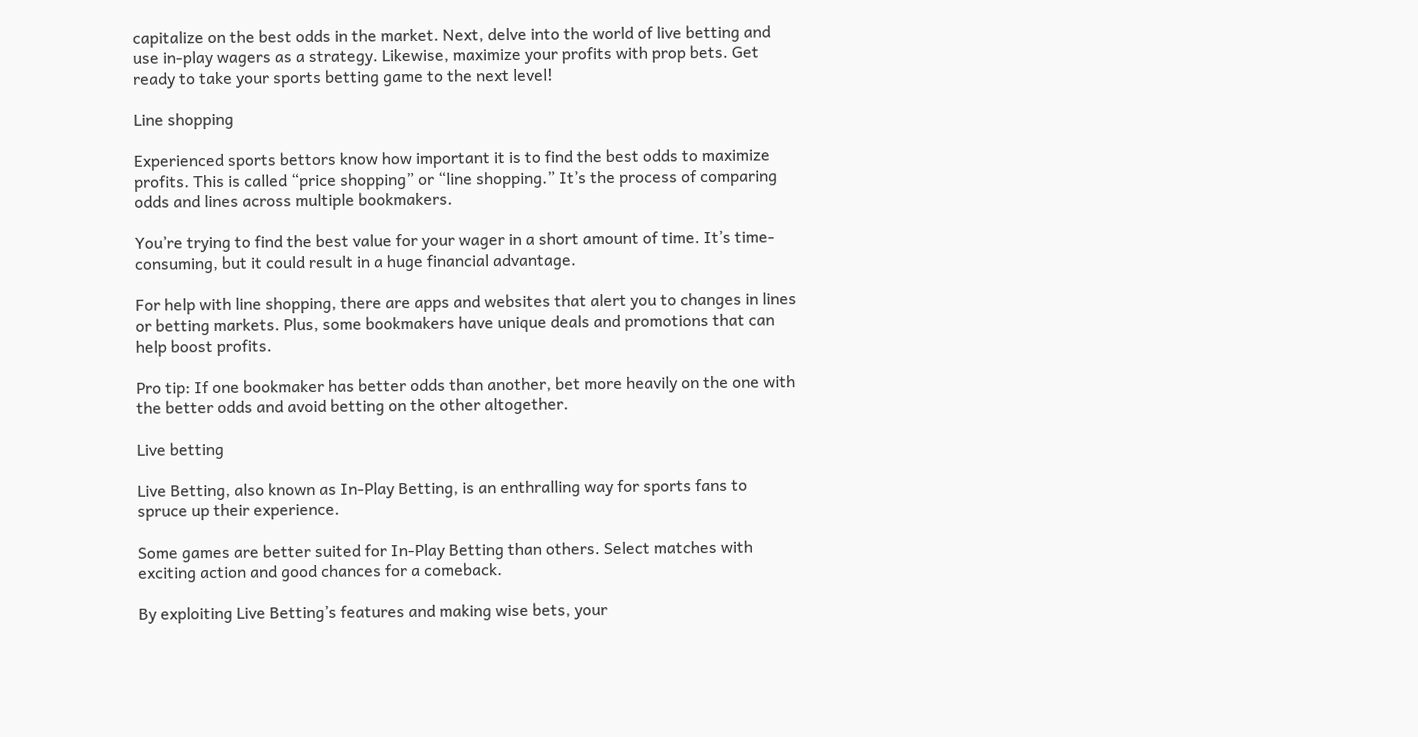capitalize on the best odds in the market. Next, delve into the world of live betting and use in-play wagers as a strategy. Likewise, maximize your profits with prop bets. Get ready to take your sports betting game to the next level!

Line shopping

Experienced sports bettors know how important it is to find the best odds to maximize profits. This is called “price shopping” or “line shopping.” It’s the process of comparing odds and lines across multiple bookmakers.

You’re trying to find the best value for your wager in a short amount of time. It’s time-consuming, but it could result in a huge financial advantage.

For help with line shopping, there are apps and websites that alert you to changes in lines or betting markets. Plus, some bookmakers have unique deals and promotions that can help boost profits.

Pro tip: If one bookmaker has better odds than another, bet more heavily on the one with the better odds and avoid betting on the other altogether.

Live betting

Live Betting, also known as In-Play Betting, is an enthralling way for sports fans to spruce up their experience.

Some games are better suited for In-Play Betting than others. Select matches with exciting action and good chances for a comeback.

By exploiting Live Betting’s features and making wise bets, your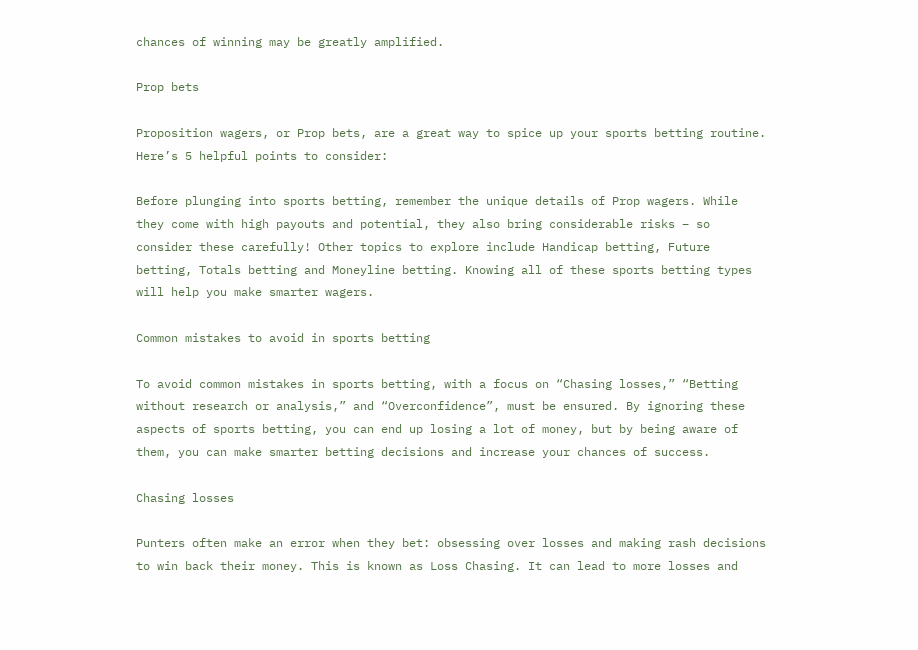chances of winning may be greatly amplified.

Prop bets

Proposition wagers, or Prop bets, are a great way to spice up your sports betting routine. Here’s 5 helpful points to consider:

Before plunging into sports betting, remember the unique details of Prop wagers. While they come with high payouts and potential, they also bring considerable risks – so consider these carefully! Other topics to explore include Handicap betting, Future betting, Totals betting and Moneyline betting. Knowing all of these sports betting types will help you make smarter wagers.

Common mistakes to avoid in sports betting

To avoid common mistakes in sports betting, with a focus on “Chasing losses,” “Betting without research or analysis,” and “Overconfidence”, must be ensured. By ignoring these aspects of sports betting, you can end up losing a lot of money, but by being aware of them, you can make smarter betting decisions and increase your chances of success.

Chasing losses

Punters often make an error when they bet: obsessing over losses and making rash decisions to win back their money. This is known as Loss Chasing. It can lead to more losses and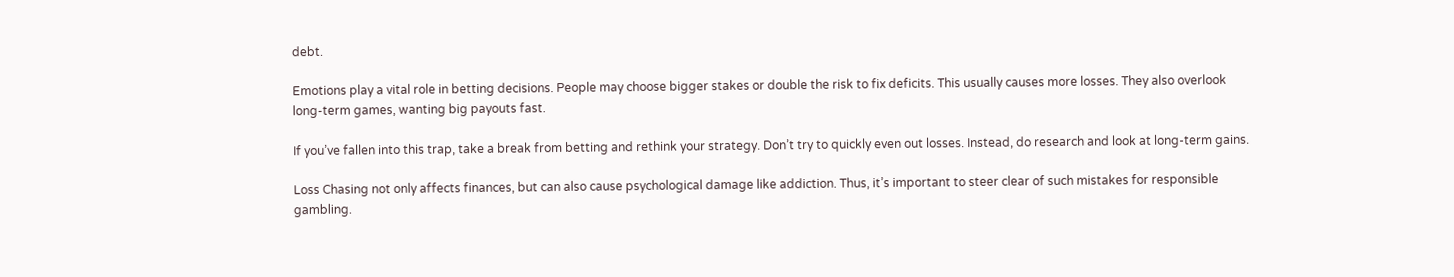debt.

Emotions play a vital role in betting decisions. People may choose bigger stakes or double the risk to fix deficits. This usually causes more losses. They also overlook long-term games, wanting big payouts fast.

If you’ve fallen into this trap, take a break from betting and rethink your strategy. Don’t try to quickly even out losses. Instead, do research and look at long-term gains.

Loss Chasing not only affects finances, but can also cause psychological damage like addiction. Thus, it’s important to steer clear of such mistakes for responsible gambling.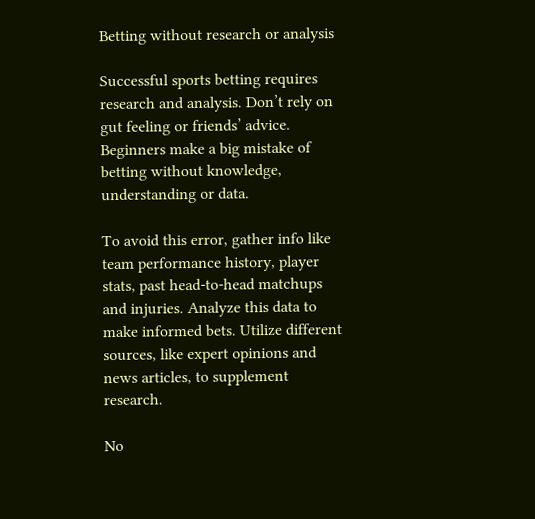Betting without research or analysis

Successful sports betting requires research and analysis. Don’t rely on gut feeling or friends’ advice. Beginners make a big mistake of betting without knowledge, understanding or data.

To avoid this error, gather info like team performance history, player stats, past head-to-head matchups and injuries. Analyze this data to make informed bets. Utilize different sources, like expert opinions and news articles, to supplement research.

No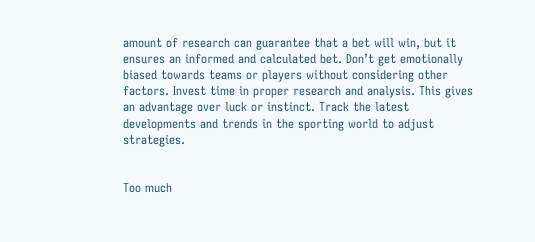amount of research can guarantee that a bet will win, but it ensures an informed and calculated bet. Don’t get emotionally biased towards teams or players without considering other factors. Invest time in proper research and analysis. This gives an advantage over luck or instinct. Track the latest developments and trends in the sporting world to adjust strategies.


Too much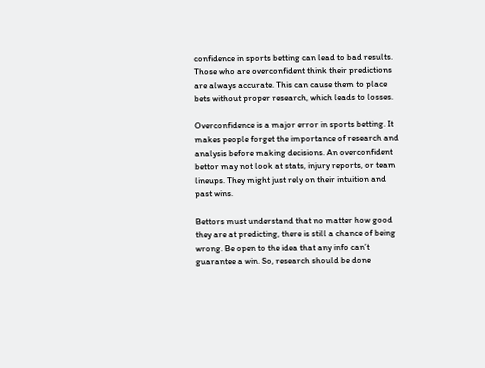confidence in sports betting can lead to bad results. Those who are overconfident think their predictions are always accurate. This can cause them to place bets without proper research, which leads to losses.

Overconfidence is a major error in sports betting. It makes people forget the importance of research and analysis before making decisions. An overconfident bettor may not look at stats, injury reports, or team lineups. They might just rely on their intuition and past wins.

Bettors must understand that no matter how good they are at predicting, there is still a chance of being wrong. Be open to the idea that any info can’t guarantee a win. So, research should be done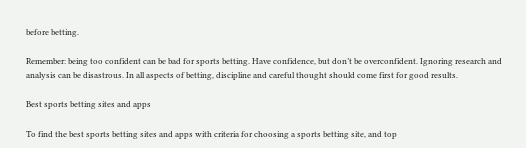before betting.

Remember: being too confident can be bad for sports betting. Have confidence, but don’t be overconfident. Ignoring research and analysis can be disastrous. In all aspects of betting, discipline and careful thought should come first for good results.

Best sports betting sites and apps

To find the best sports betting sites and apps with criteria for choosing a sports betting site, and top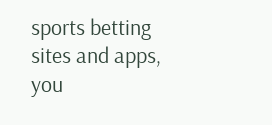sports betting sites and apps, you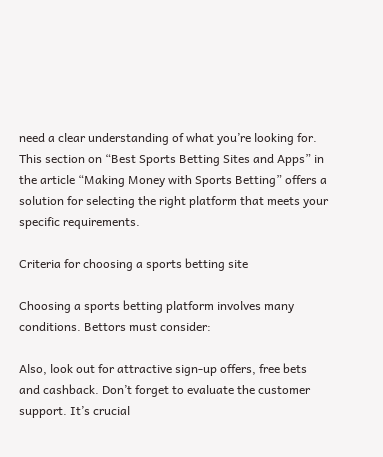need a clear understanding of what you’re looking for. This section on “Best Sports Betting Sites and Apps” in the article “Making Money with Sports Betting” offers a solution for selecting the right platform that meets your specific requirements.

Criteria for choosing a sports betting site

Choosing a sports betting platform involves many conditions. Bettors must consider:

Also, look out for attractive sign-up offers, free bets and cashback. Don’t forget to evaluate the customer support. It’s crucial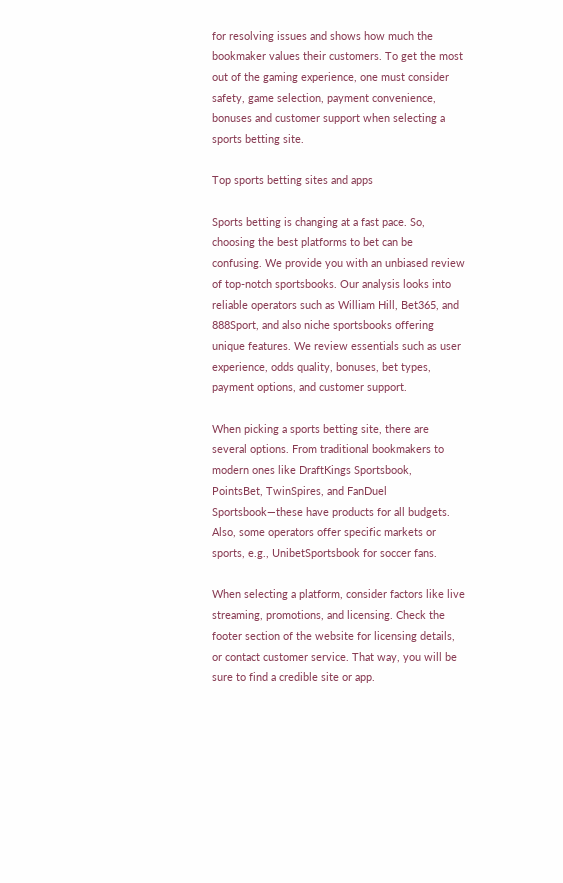for resolving issues and shows how much the bookmaker values their customers. To get the most out of the gaming experience, one must consider safety, game selection, payment convenience, bonuses and customer support when selecting a sports betting site.

Top sports betting sites and apps

Sports betting is changing at a fast pace. So, choosing the best platforms to bet can be confusing. We provide you with an unbiased review of top-notch sportsbooks. Our analysis looks into reliable operators such as William Hill, Bet365, and 888Sport, and also niche sportsbooks offering unique features. We review essentials such as user experience, odds quality, bonuses, bet types, payment options, and customer support.

When picking a sports betting site, there are several options. From traditional bookmakers to modern ones like DraftKings Sportsbook, PointsBet, TwinSpires, and FanDuel Sportsbook—these have products for all budgets. Also, some operators offer specific markets or sports, e.g., UnibetSportsbook for soccer fans.

When selecting a platform, consider factors like live streaming, promotions, and licensing. Check the footer section of the website for licensing details, or contact customer service. That way, you will be sure to find a credible site or app.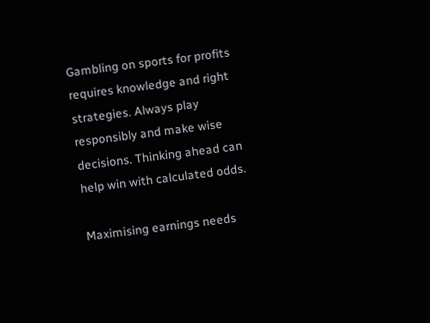Gambling on sports for profits requires knowledge and right strategies. Always play responsibly and make wise decisions. Thinking ahead can help win with calculated odds.

Maximising earnings needs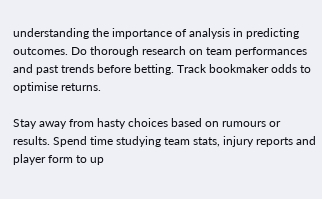understanding the importance of analysis in predicting outcomes. Do thorough research on team performances and past trends before betting. Track bookmaker odds to optimise returns.

Stay away from hasty choices based on rumours or results. Spend time studying team stats, injury reports and player form to up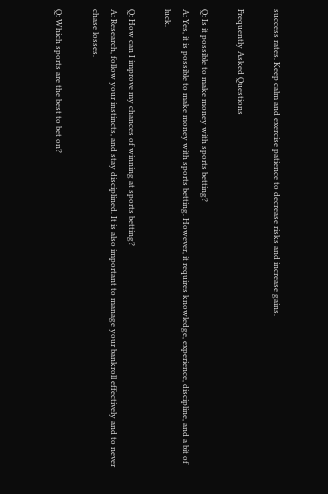success rates. Keep calm and exercise patience to decrease risks and increase gains.

Frequently Asked Questions

Q: Is it possible to make money with sports betting?
A: Yes, it is possible to make money with sports betting. However, it requires knowledge, experience, discipline, and a bit of luck.

Q: How can I improve my chances of winning at sports betting?
A: Research, follow your instincts, and stay disciplined. It is also important to manage your bankroll effectively and to never chase losses.

Q: Which sports are the best to bet on?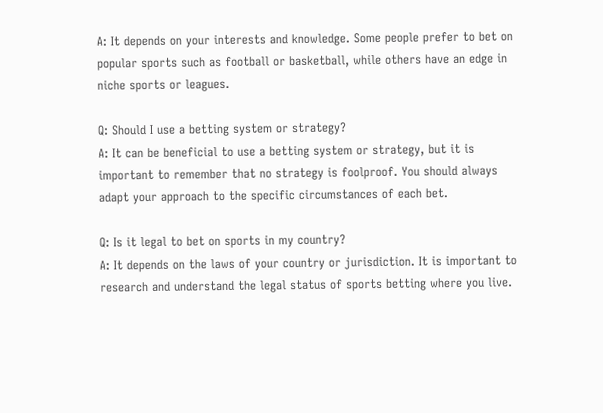A: It depends on your interests and knowledge. Some people prefer to bet on popular sports such as football or basketball, while others have an edge in niche sports or leagues.

Q: Should I use a betting system or strategy?
A: It can be beneficial to use a betting system or strategy, but it is important to remember that no strategy is foolproof. You should always adapt your approach to the specific circumstances of each bet.

Q: Is it legal to bet on sports in my country?
A: It depends on the laws of your country or jurisdiction. It is important to research and understand the legal status of sports betting where you live.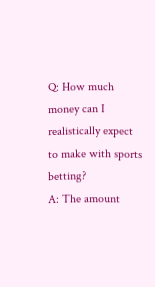Q: How much money can I realistically expect to make with sports betting?
A: The amount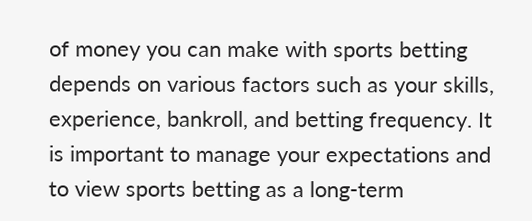of money you can make with sports betting depends on various factors such as your skills, experience, bankroll, and betting frequency. It is important to manage your expectations and to view sports betting as a long-term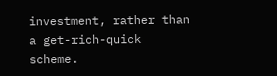investment, rather than a get-rich-quick scheme.